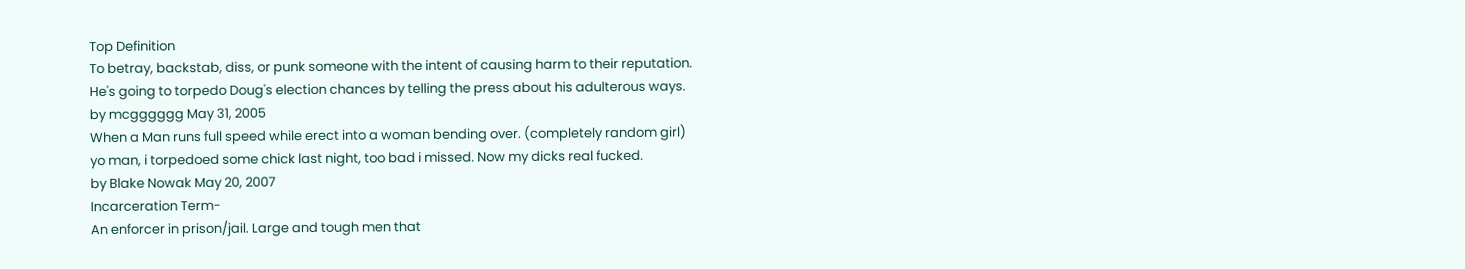Top Definition
To betray, backstab, diss, or punk someone with the intent of causing harm to their reputation.
He's going to torpedo Doug's election chances by telling the press about his adulterous ways.
by mcgggggg May 31, 2005
When a Man runs full speed while erect into a woman bending over. (completely random girl)
yo man, i torpedoed some chick last night, too bad i missed. Now my dicks real fucked.
by Blake Nowak May 20, 2007
Incarceration Term-
An enforcer in prison/jail. Large and tough men that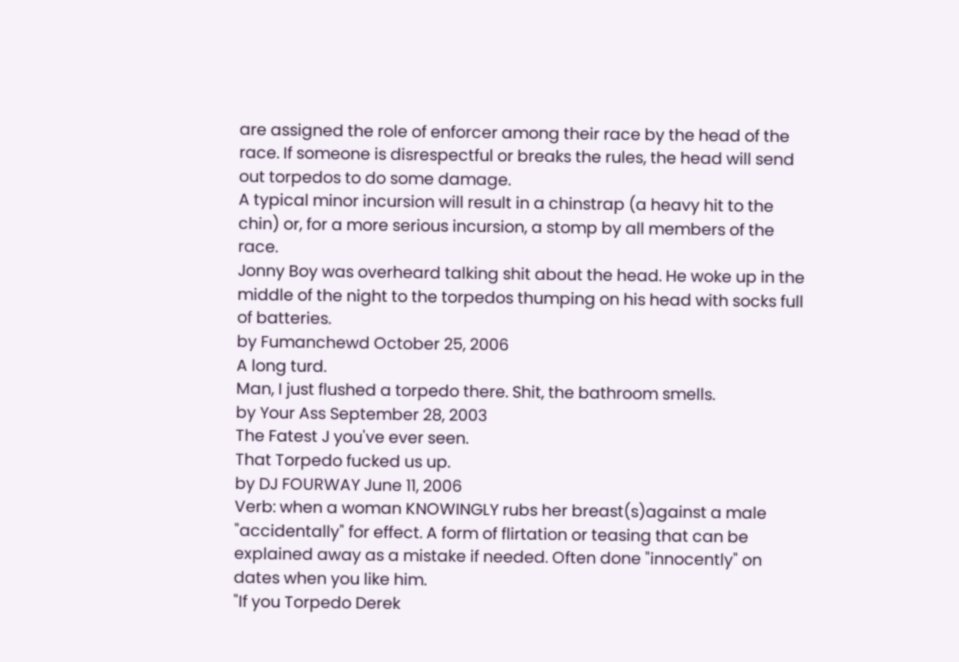are assigned the role of enforcer among their race by the head of the race. If someone is disrespectful or breaks the rules, the head will send out torpedos to do some damage.
A typical minor incursion will result in a chinstrap (a heavy hit to the chin) or, for a more serious incursion, a stomp by all members of the race.
Jonny Boy was overheard talking shit about the head. He woke up in the middle of the night to the torpedos thumping on his head with socks full of batteries.
by Fumanchewd October 25, 2006
A long turd.
Man, I just flushed a torpedo there. Shit, the bathroom smells.
by Your Ass September 28, 2003
The Fatest J you've ever seen.
That Torpedo fucked us up.
by DJ FOURWAY June 11, 2006
Verb: when a woman KNOWINGLY rubs her breast(s)against a male "accidentally" for effect. A form of flirtation or teasing that can be explained away as a mistake if needed. Often done "innocently" on dates when you like him.
"If you Torpedo Derek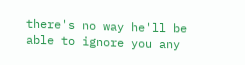there's no way he'll be able to ignore you any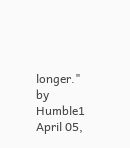longer."
by Humble1 April 05,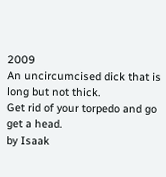2009
An uncircumcised dick that is long but not thick.
Get rid of your torpedo and go get a head.
by Isaak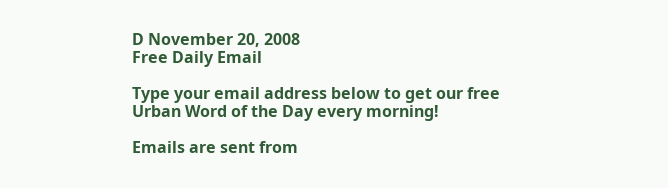D November 20, 2008
Free Daily Email

Type your email address below to get our free Urban Word of the Day every morning!

Emails are sent from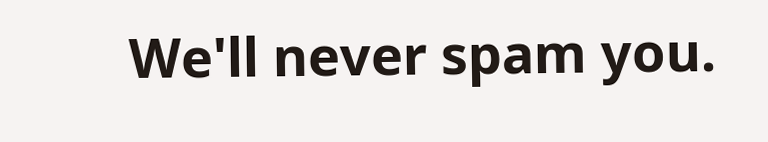We'll never spam you.